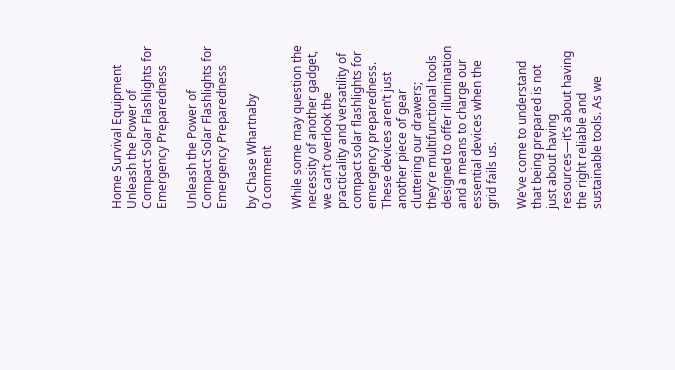Home Survival Equipment Unleash the Power of Compact Solar Flashlights for Emergency Preparedness

Unleash the Power of Compact Solar Flashlights for Emergency Preparedness

by Chase Whartnaby
0 comment

While some may question the necessity of another gadget, we can’t overlook the practicality and versatility of compact solar flashlights for emergency preparedness. These devices aren’t just another piece of gear cluttering our drawers; they’re multifunctional tools designed to offer illumination and a means to charge our essential devices when the grid fails us.

We’ve come to understand that being prepared is not just about having resources—it’s about having the right reliable and sustainable tools. As we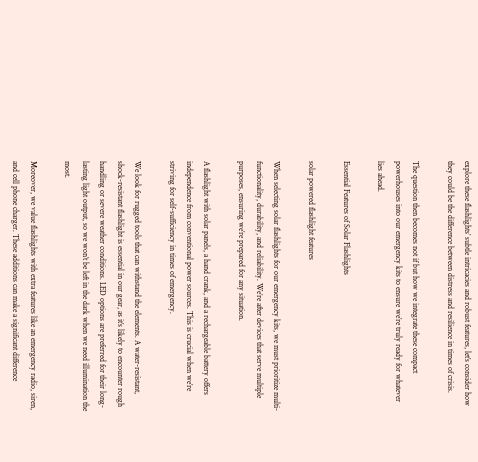explore these flashlights’ subtle intricacies and robust features, let’s consider how they could be the difference between distress and resilience in times of crisis.

The question then becomes not if but how we integrate these compact powerhouses into our emergency kits to ensure we’re truly ready for whatever lies ahead.

Essential Features of Solar Flashlights

solar powered flashlight features

When selecting solar flashlights for our emergency kits, we must prioritize multi-functionality, durability, and reliability. We’re after devices that serve multiple purposes, ensuring we’re prepared for any situation.

A flashlight with solar panels, a hand crank, and a rechargeable battery offers independence from conventional power sources. This is crucial when we’re striving for self-sufficiency in times of emergency.

We look for rugged tools that can withstand the elements. A water-resistant, shock-resistant flashlight is essential in our gear, as it’s likely to encounter rough handling or severe weather conditions. LED options are preferred for their long-lasting light output, so we won’t be left in the dark when we need illumination the most.

Moreover, we value flashlights with extra features like an emergency radio, siren, and cell phone charger. These additions can make a significant difference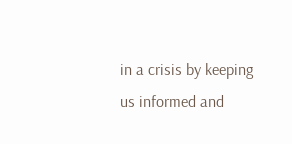in a crisis by keeping us informed and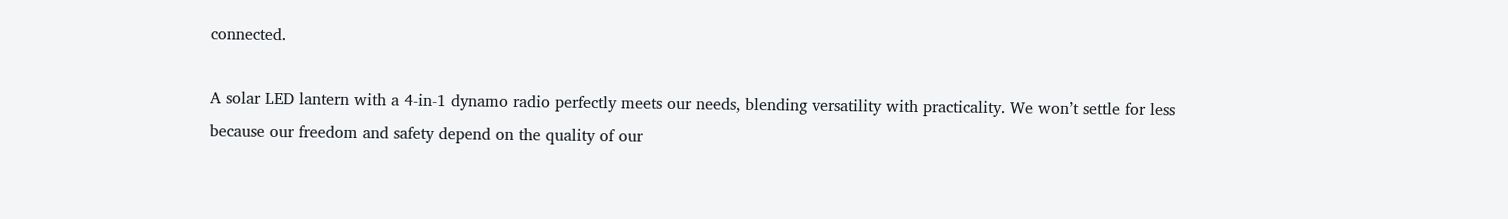connected.

A solar LED lantern with a 4-in-1 dynamo radio perfectly meets our needs, blending versatility with practicality. We won’t settle for less because our freedom and safety depend on the quality of our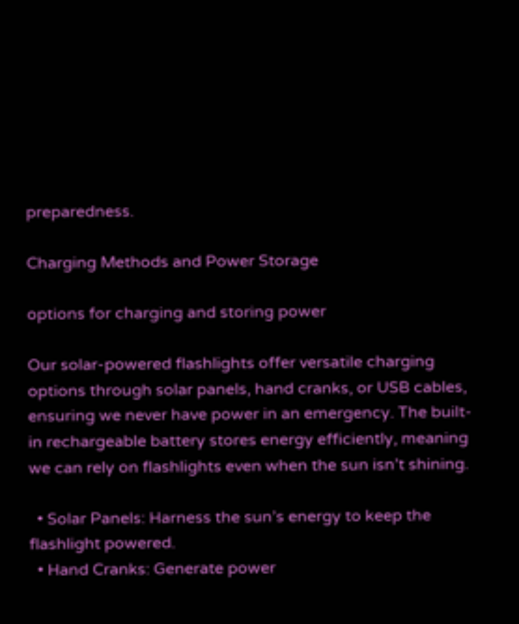preparedness.

Charging Methods and Power Storage

options for charging and storing power

Our solar-powered flashlights offer versatile charging options through solar panels, hand cranks, or USB cables, ensuring we never have power in an emergency. The built-in rechargeable battery stores energy efficiently, meaning we can rely on flashlights even when the sun isn’t shining.

  • Solar Panels: Harness the sun’s energy to keep the flashlight powered.
  • Hand Cranks: Generate power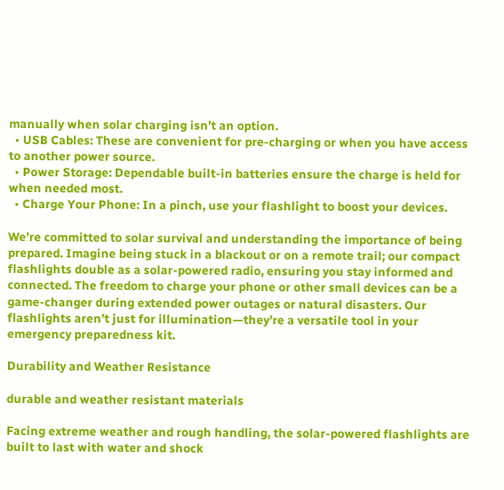manually when solar charging isn’t an option.
  • USB Cables: These are convenient for pre-charging or when you have access to another power source.
  • Power Storage: Dependable built-in batteries ensure the charge is held for when needed most.
  • Charge Your Phone: In a pinch, use your flashlight to boost your devices.

We’re committed to solar survival and understanding the importance of being prepared. Imagine being stuck in a blackout or on a remote trail; our compact flashlights double as a solar-powered radio, ensuring you stay informed and connected. The freedom to charge your phone or other small devices can be a game-changer during extended power outages or natural disasters. Our flashlights aren’t just for illumination—they’re a versatile tool in your emergency preparedness kit.

Durability and Weather Resistance

durable and weather resistant materials

Facing extreme weather and rough handling, the solar-powered flashlights are built to last with water and shock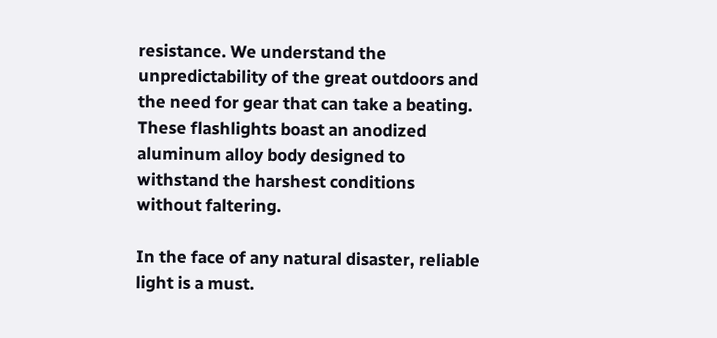resistance. We understand the unpredictability of the great outdoors and the need for gear that can take a beating. These flashlights boast an anodized aluminum alloy body designed to withstand the harshest conditions without faltering.

In the face of any natural disaster, reliable light is a must.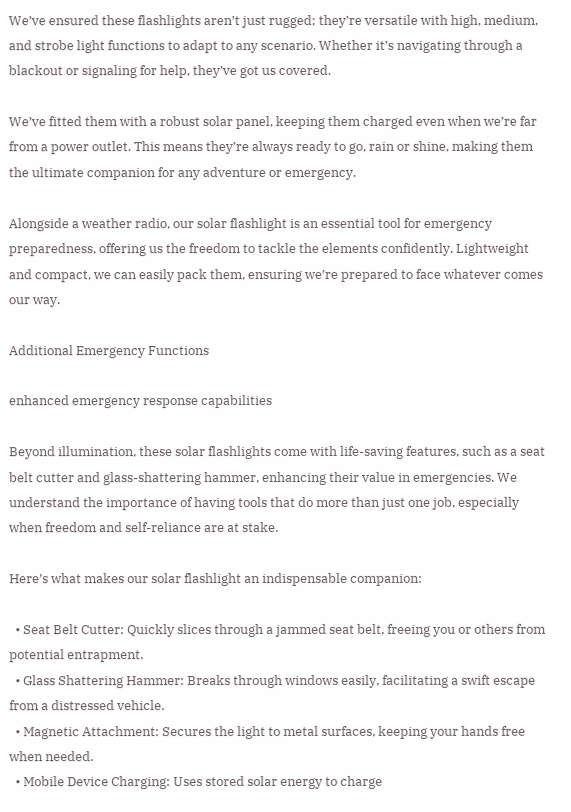We’ve ensured these flashlights aren’t just rugged; they’re versatile with high, medium, and strobe light functions to adapt to any scenario. Whether it’s navigating through a blackout or signaling for help, they’ve got us covered.

We’ve fitted them with a robust solar panel, keeping them charged even when we’re far from a power outlet. This means they’re always ready to go, rain or shine, making them the ultimate companion for any adventure or emergency.

Alongside a weather radio, our solar flashlight is an essential tool for emergency preparedness, offering us the freedom to tackle the elements confidently. Lightweight and compact, we can easily pack them, ensuring we’re prepared to face whatever comes our way.

Additional Emergency Functions

enhanced emergency response capabilities

Beyond illumination, these solar flashlights come with life-saving features, such as a seat belt cutter and glass-shattering hammer, enhancing their value in emergencies. We understand the importance of having tools that do more than just one job, especially when freedom and self-reliance are at stake.

Here’s what makes our solar flashlight an indispensable companion:

  • Seat Belt Cutter: Quickly slices through a jammed seat belt, freeing you or others from potential entrapment.
  • Glass Shattering Hammer: Breaks through windows easily, facilitating a swift escape from a distressed vehicle.
  • Magnetic Attachment: Secures the light to metal surfaces, keeping your hands free when needed.
  • Mobile Device Charging: Uses stored solar energy to charge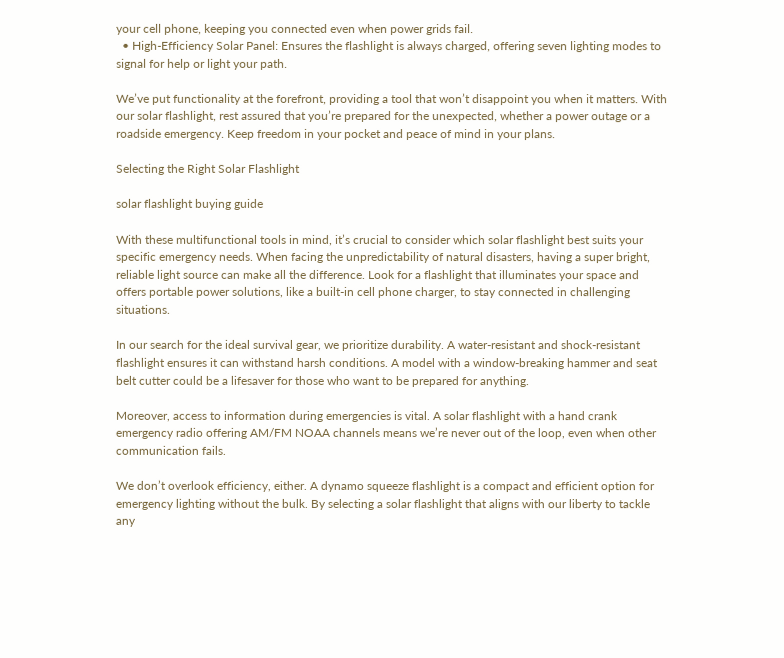your cell phone, keeping you connected even when power grids fail.
  • High-Efficiency Solar Panel: Ensures the flashlight is always charged, offering seven lighting modes to signal for help or light your path.

We’ve put functionality at the forefront, providing a tool that won’t disappoint you when it matters. With our solar flashlight, rest assured that you’re prepared for the unexpected, whether a power outage or a roadside emergency. Keep freedom in your pocket and peace of mind in your plans.

Selecting the Right Solar Flashlight

solar flashlight buying guide

With these multifunctional tools in mind, it’s crucial to consider which solar flashlight best suits your specific emergency needs. When facing the unpredictability of natural disasters, having a super bright, reliable light source can make all the difference. Look for a flashlight that illuminates your space and offers portable power solutions, like a built-in cell phone charger, to stay connected in challenging situations.

In our search for the ideal survival gear, we prioritize durability. A water-resistant and shock-resistant flashlight ensures it can withstand harsh conditions. A model with a window-breaking hammer and seat belt cutter could be a lifesaver for those who want to be prepared for anything.

Moreover, access to information during emergencies is vital. A solar flashlight with a hand crank emergency radio offering AM/FM NOAA channels means we’re never out of the loop, even when other communication fails.

We don’t overlook efficiency, either. A dynamo squeeze flashlight is a compact and efficient option for emergency lighting without the bulk. By selecting a solar flashlight that aligns with our liberty to tackle any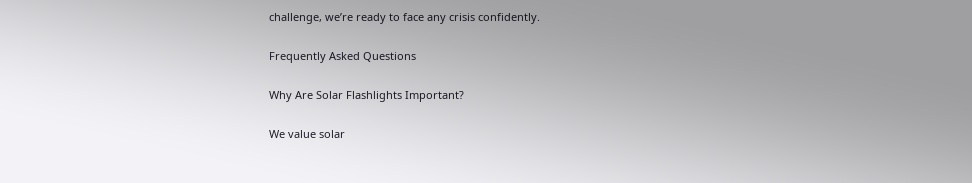challenge, we’re ready to face any crisis confidently.

Frequently Asked Questions

Why Are Solar Flashlights Important?

We value solar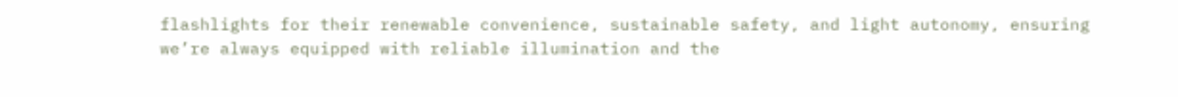flashlights for their renewable convenience, sustainable safety, and light autonomy, ensuring we’re always equipped with reliable illumination and the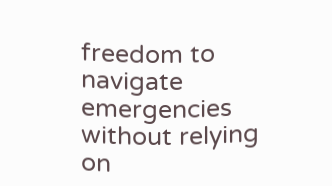freedom to navigate emergencies without relying on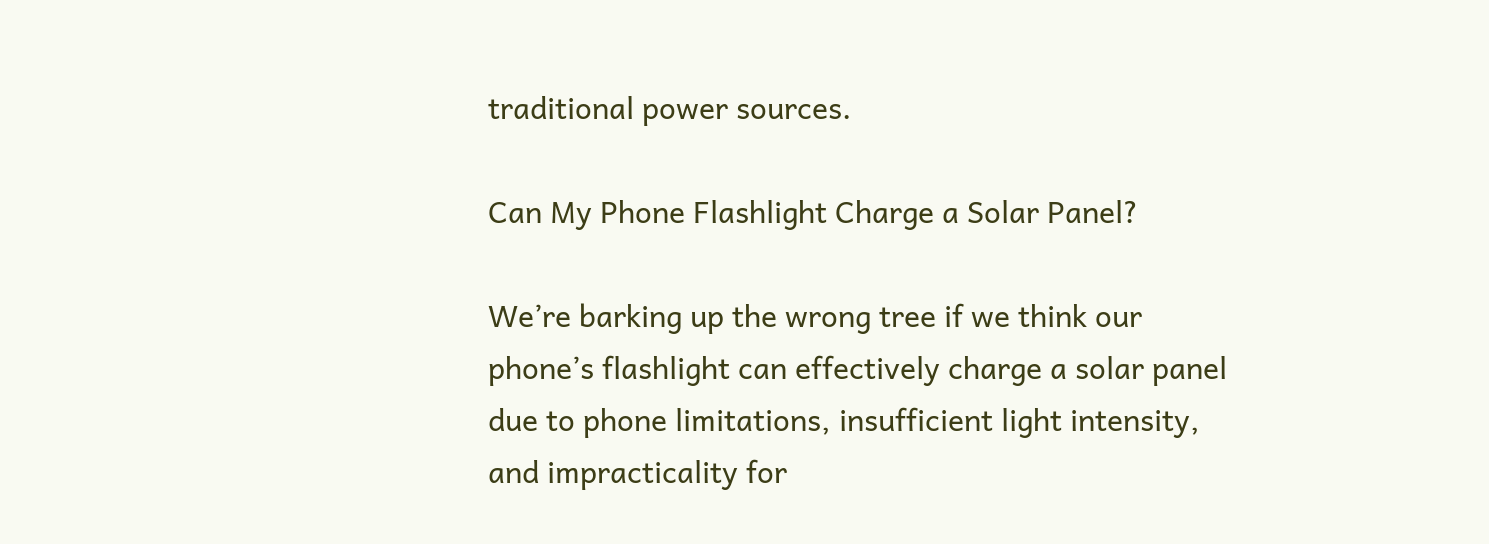traditional power sources.

Can My Phone Flashlight Charge a Solar Panel?

We’re barking up the wrong tree if we think our phone’s flashlight can effectively charge a solar panel due to phone limitations, insufficient light intensity, and impracticality for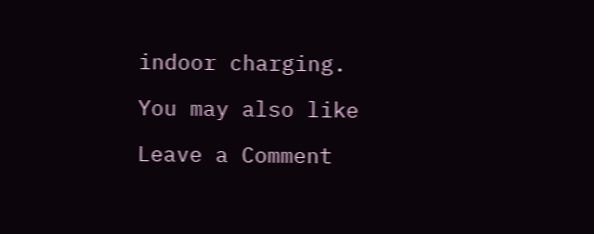indoor charging.

You may also like

Leave a Comment